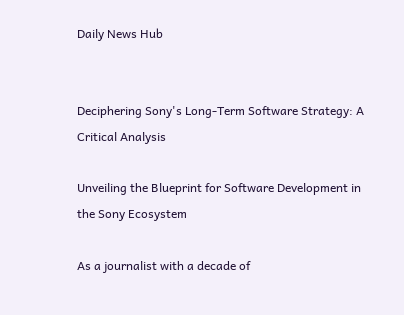Daily News Hub


Deciphering Sony's Long-Term Software Strategy: A Critical Analysis

Unveiling the Blueprint for Software Development in the Sony Ecosystem

As a journalist with a decade of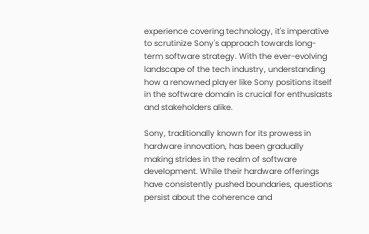experience covering technology, it's imperative to scrutinize Sony's approach towards long-term software strategy. With the ever-evolving landscape of the tech industry, understanding how a renowned player like Sony positions itself in the software domain is crucial for enthusiasts and stakeholders alike.

Sony, traditionally known for its prowess in hardware innovation, has been gradually making strides in the realm of software development. While their hardware offerings have consistently pushed boundaries, questions persist about the coherence and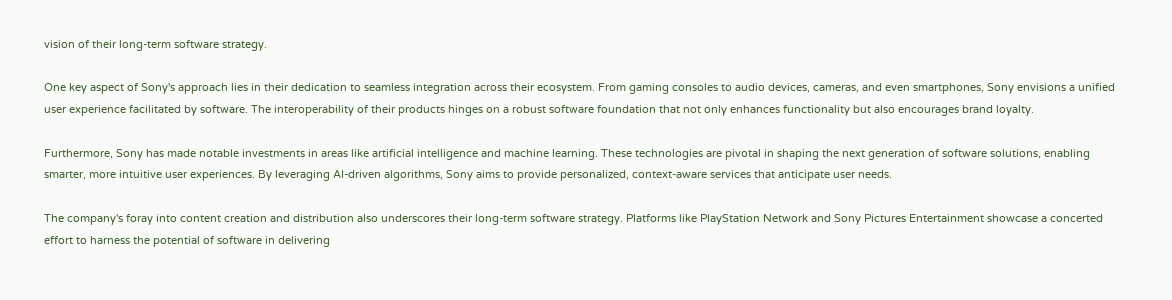vision of their long-term software strategy.

One key aspect of Sony's approach lies in their dedication to seamless integration across their ecosystem. From gaming consoles to audio devices, cameras, and even smartphones, Sony envisions a unified user experience facilitated by software. The interoperability of their products hinges on a robust software foundation that not only enhances functionality but also encourages brand loyalty.

Furthermore, Sony has made notable investments in areas like artificial intelligence and machine learning. These technologies are pivotal in shaping the next generation of software solutions, enabling smarter, more intuitive user experiences. By leveraging AI-driven algorithms, Sony aims to provide personalized, context-aware services that anticipate user needs.

The company's foray into content creation and distribution also underscores their long-term software strategy. Platforms like PlayStation Network and Sony Pictures Entertainment showcase a concerted effort to harness the potential of software in delivering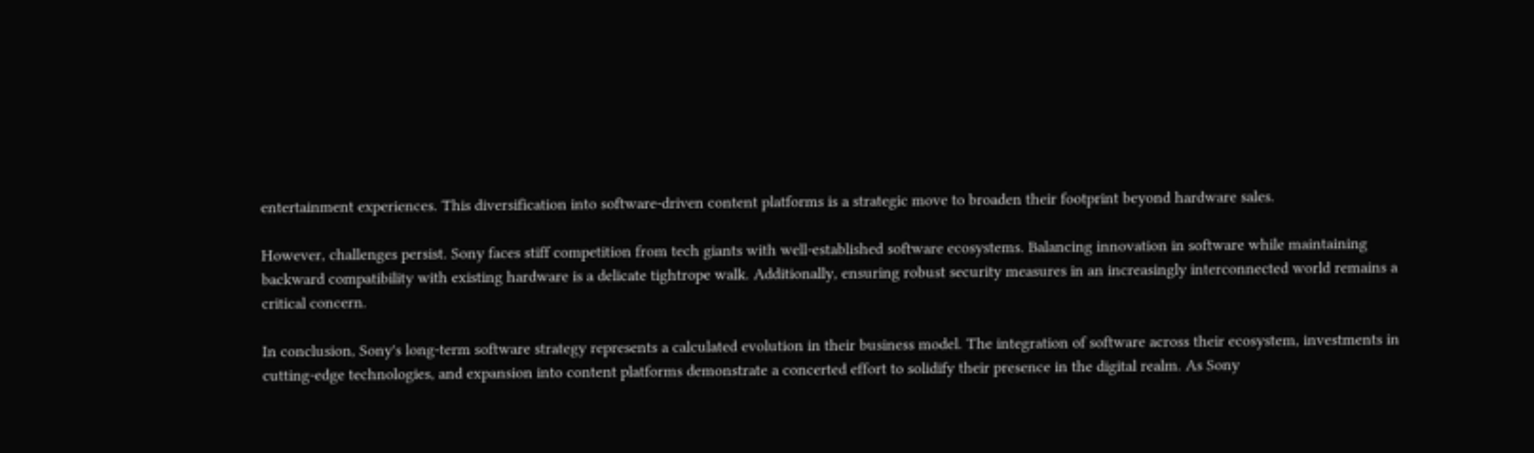entertainment experiences. This diversification into software-driven content platforms is a strategic move to broaden their footprint beyond hardware sales.

However, challenges persist. Sony faces stiff competition from tech giants with well-established software ecosystems. Balancing innovation in software while maintaining backward compatibility with existing hardware is a delicate tightrope walk. Additionally, ensuring robust security measures in an increasingly interconnected world remains a critical concern.

In conclusion, Sony's long-term software strategy represents a calculated evolution in their business model. The integration of software across their ecosystem, investments in cutting-edge technologies, and expansion into content platforms demonstrate a concerted effort to solidify their presence in the digital realm. As Sony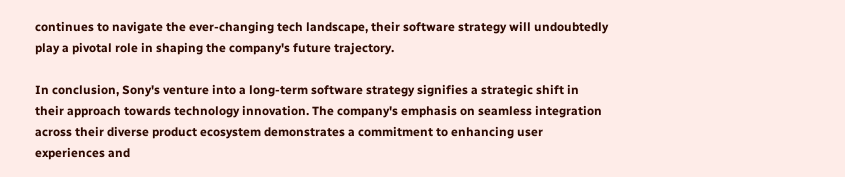continues to navigate the ever-changing tech landscape, their software strategy will undoubtedly play a pivotal role in shaping the company's future trajectory.

In conclusion, Sony's venture into a long-term software strategy signifies a strategic shift in their approach towards technology innovation. The company's emphasis on seamless integration across their diverse product ecosystem demonstrates a commitment to enhancing user experiences and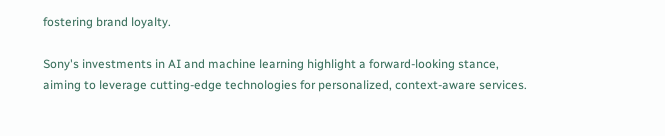fostering brand loyalty.

Sony's investments in AI and machine learning highlight a forward-looking stance, aiming to leverage cutting-edge technologies for personalized, context-aware services.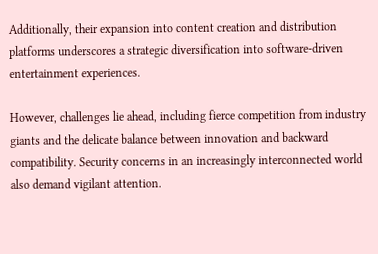Additionally, their expansion into content creation and distribution platforms underscores a strategic diversification into software-driven entertainment experiences.

However, challenges lie ahead, including fierce competition from industry giants and the delicate balance between innovation and backward compatibility. Security concerns in an increasingly interconnected world also demand vigilant attention.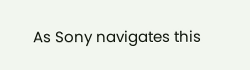As Sony navigates this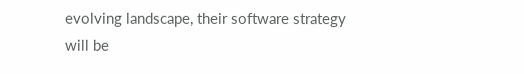evolving landscape, their software strategy will be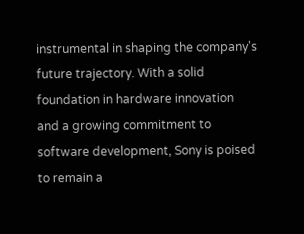instrumental in shaping the company's future trajectory. With a solid foundation in hardware innovation and a growing commitment to software development, Sony is poised to remain a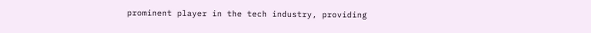prominent player in the tech industry, providing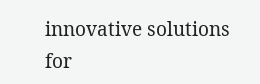innovative solutions for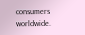consumers worldwide.